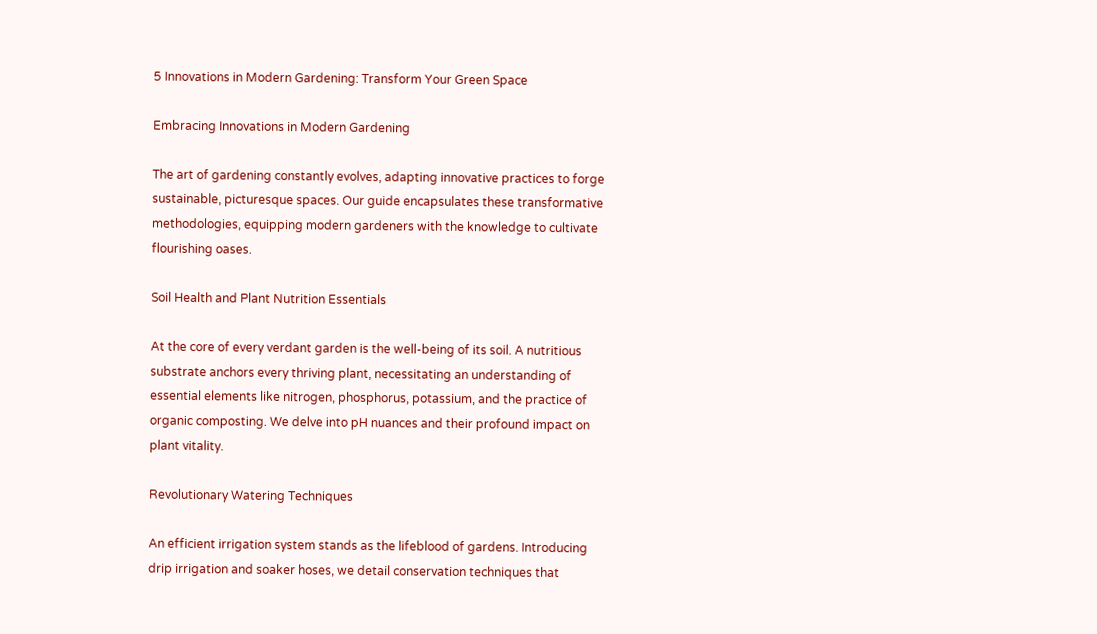5 Innovations in Modern Gardening: Transform Your Green Space

Embracing Innovations in Modern Gardening

The art of gardening constantly evolves, adapting innovative practices to forge sustainable, picturesque spaces. Our guide encapsulates these transformative methodologies, equipping modern gardeners with the knowledge to cultivate flourishing oases.

Soil Health and Plant Nutrition Essentials

At the core of every verdant garden is the well-being of its soil. A nutritious substrate anchors every thriving plant, necessitating an understanding of essential elements like nitrogen, phosphorus, potassium, and the practice of organic composting. We delve into pH nuances and their profound impact on plant vitality.

Revolutionary Watering Techniques

An efficient irrigation system stands as the lifeblood of gardens. Introducing drip irrigation and soaker hoses, we detail conservation techniques that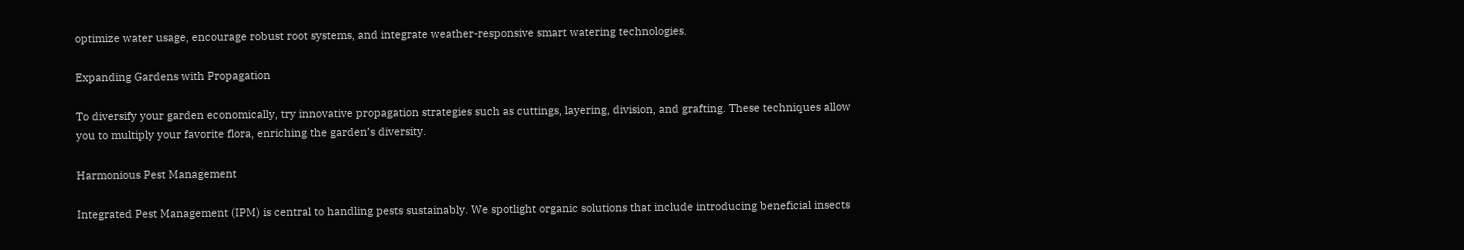optimize water usage, encourage robust root systems, and integrate weather-responsive smart watering technologies.

Expanding Gardens with Propagation

To diversify your garden economically, try innovative propagation strategies such as cuttings, layering, division, and grafting. These techniques allow you to multiply your favorite flora, enriching the garden’s diversity.

Harmonious Pest Management

Integrated Pest Management (IPM) is central to handling pests sustainably. We spotlight organic solutions that include introducing beneficial insects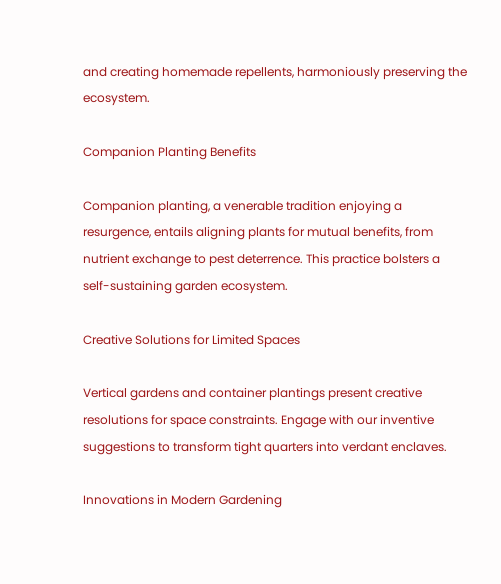and creating homemade repellents, harmoniously preserving the ecosystem.

Companion Planting Benefits

Companion planting, a venerable tradition enjoying a resurgence, entails aligning plants for mutual benefits, from nutrient exchange to pest deterrence. This practice bolsters a self-sustaining garden ecosystem.

Creative Solutions for Limited Spaces

Vertical gardens and container plantings present creative resolutions for space constraints. Engage with our inventive suggestions to transform tight quarters into verdant enclaves.

Innovations in Modern Gardening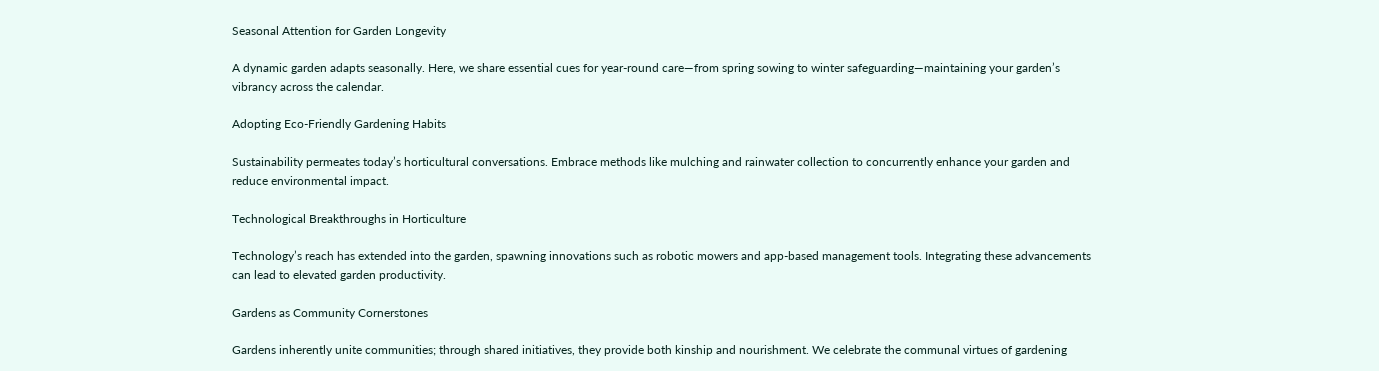Seasonal Attention for Garden Longevity

A dynamic garden adapts seasonally. Here, we share essential cues for year-round care—from spring sowing to winter safeguarding—maintaining your garden’s vibrancy across the calendar.

Adopting Eco-Friendly Gardening Habits

Sustainability permeates today’s horticultural conversations. Embrace methods like mulching and rainwater collection to concurrently enhance your garden and reduce environmental impact.

Technological Breakthroughs in Horticulture

Technology’s reach has extended into the garden, spawning innovations such as robotic mowers and app-based management tools. Integrating these advancements can lead to elevated garden productivity.

Gardens as Community Cornerstones

Gardens inherently unite communities; through shared initiatives, they provide both kinship and nourishment. We celebrate the communal virtues of gardening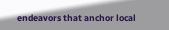endeavors that anchor local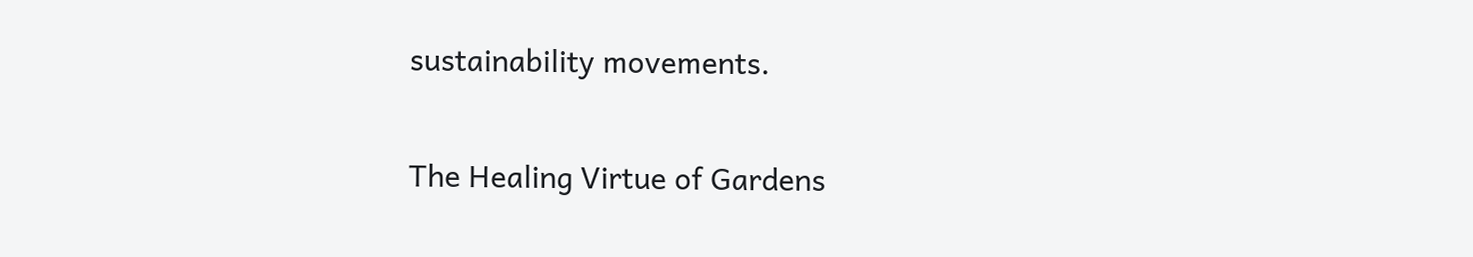sustainability movements.

The Healing Virtue of Gardens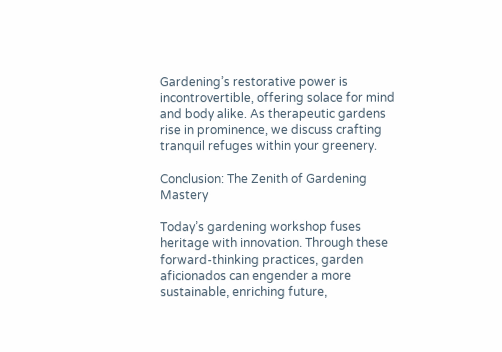Gardening’s restorative power is incontrovertible, offering solace for mind and body alike. As therapeutic gardens rise in prominence, we discuss crafting tranquil refuges within your greenery.

Conclusion: The Zenith of Gardening Mastery

Today’s gardening workshop fuses heritage with innovation. Through these forward-thinking practices, garden aficionados can engender a more sustainable, enriching future,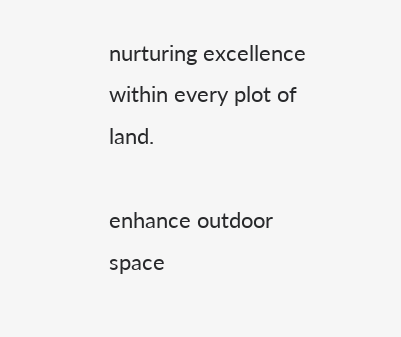nurturing excellence within every plot of land.

enhance outdoor space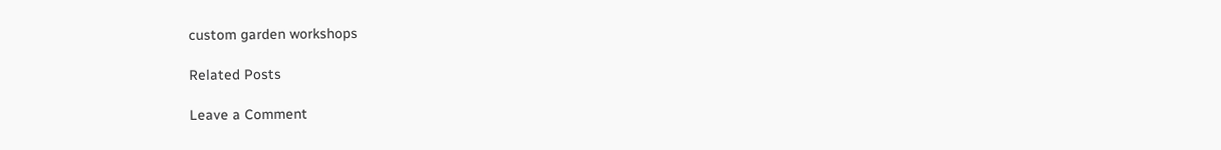custom garden workshops

Related Posts

Leave a Comment